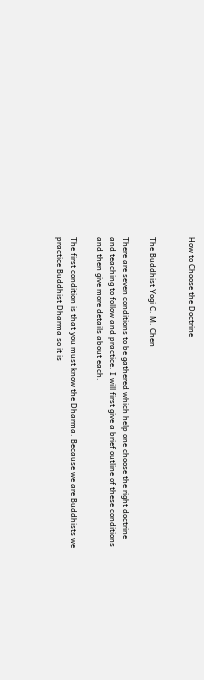How to Choose the Doctrine


The Buddhist Yogi C. M. Chen

There are seven conditions to be gathered which help one choose the right doctrine and teaching to follow and practice. I will first give a brief outline of these conditions and then give more details about each.

The first condition is that you must know the Dharma. Because we are Buddhists we practice Buddhist Dharma so it is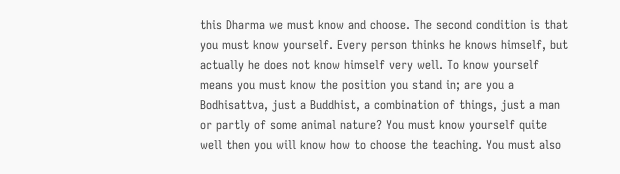this Dharma we must know and choose. The second condition is that you must know yourself. Every person thinks he knows himself, but actually he does not know himself very well. To know yourself means you must know the position you stand in; are you a Bodhisattva, just a Buddhist, a combination of things, just a man or partly of some animal nature? You must know yourself quite well then you will know how to choose the teaching. You must also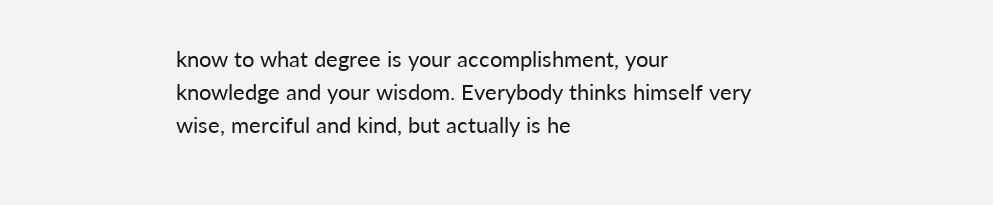know to what degree is your accomplishment, your knowledge and your wisdom. Everybody thinks himself very wise, merciful and kind, but actually is he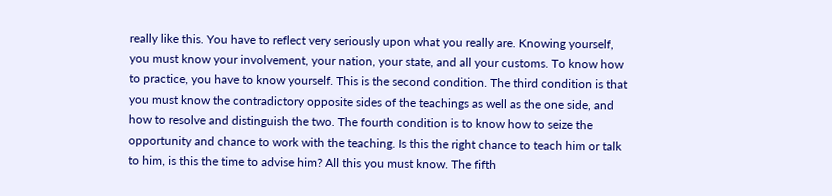really like this. You have to reflect very seriously upon what you really are. Knowing yourself, you must know your involvement, your nation, your state, and all your customs. To know how to practice, you have to know yourself. This is the second condition. The third condition is that you must know the contradictory opposite sides of the teachings as well as the one side, and how to resolve and distinguish the two. The fourth condition is to know how to seize the opportunity and chance to work with the teaching. Is this the right chance to teach him or talk to him, is this the time to advise him? All this you must know. The fifth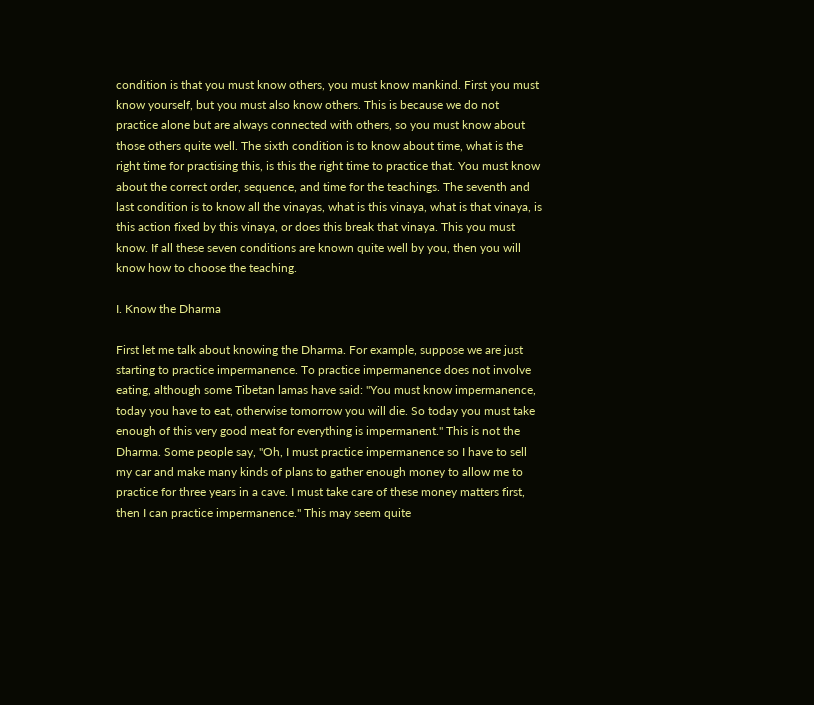condition is that you must know others, you must know mankind. First you must know yourself, but you must also know others. This is because we do not practice alone but are always connected with others, so you must know about those others quite well. The sixth condition is to know about time, what is the right time for practising this, is this the right time to practice that. You must know about the correct order, sequence, and time for the teachings. The seventh and last condition is to know all the vinayas, what is this vinaya, what is that vinaya, is this action fixed by this vinaya, or does this break that vinaya. This you must know. If all these seven conditions are known quite well by you, then you will know how to choose the teaching.

I. Know the Dharma

First let me talk about knowing the Dharma. For example, suppose we are just starting to practice impermanence. To practice impermanence does not involve eating, although some Tibetan lamas have said: "You must know impermanence, today you have to eat, otherwise tomorrow you will die. So today you must take enough of this very good meat for everything is impermanent." This is not the Dharma. Some people say, "Oh, I must practice impermanence so I have to sell my car and make many kinds of plans to gather enough money to allow me to practice for three years in a cave. I must take care of these money matters first, then I can practice impermanence." This may seem quite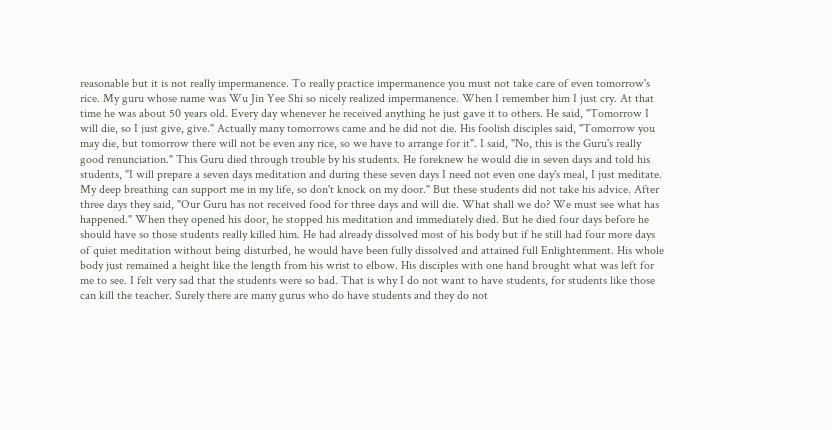reasonable but it is not really impermanence. To really practice impermanence you must not take care of even tomorrow's rice. My guru whose name was Wu Jin Yee Shi so nicely realized impermanence. When I remember him I just cry. At that time he was about 50 years old. Every day whenever he received anything he just gave it to others. He said, "Tomorrow I will die, so I just give, give." Actually many tomorrows came and he did not die. His foolish disciples said, "Tomorrow you may die, but tomorrow there will not be even any rice, so we have to arrange for it". I said, "No, this is the Guru's really good renunciation." This Guru died through trouble by his students. He foreknew he would die in seven days and told his students, "I will prepare a seven days meditation and during these seven days I need not even one day's meal, I just meditate. My deep breathing can support me in my life, so don't knock on my door." But these students did not take his advice. After three days they said, "Our Guru has not received food for three days and will die. What shall we do? We must see what has happened." When they opened his door, he stopped his meditation and immediately died. But he died four days before he should have so those students really killed him. He had already dissolved most of his body but if he still had four more days of quiet meditation without being disturbed, he would have been fully dissolved and attained full Enlightenment. His whole body just remained a height like the length from his wrist to elbow. His disciples with one hand brought what was left for me to see. I felt very sad that the students were so bad. That is why I do not want to have students, for students like those can kill the teacher. Surely there are many gurus who do have students and they do not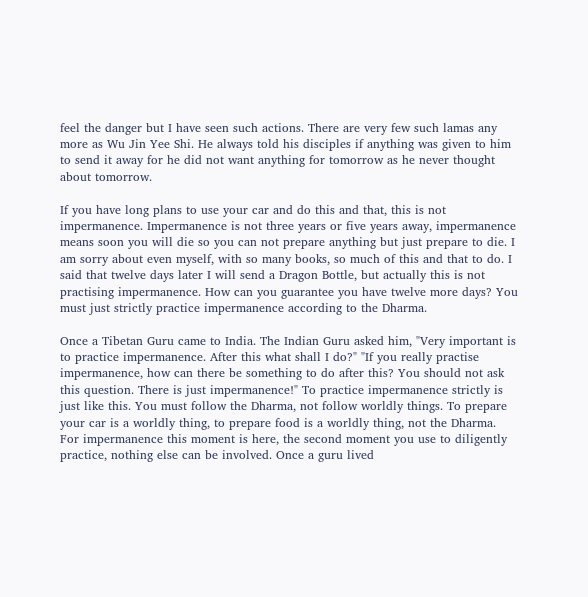feel the danger but I have seen such actions. There are very few such lamas any more as Wu Jin Yee Shi. He always told his disciples if anything was given to him to send it away for he did not want anything for tomorrow as he never thought about tomorrow.

If you have long plans to use your car and do this and that, this is not impermanence. Impermanence is not three years or five years away, impermanence means soon you will die so you can not prepare anything but just prepare to die. I am sorry about even myself, with so many books, so much of this and that to do. I said that twelve days later I will send a Dragon Bottle, but actually this is not practising impermanence. How can you guarantee you have twelve more days? You must just strictly practice impermanence according to the Dharma.

Once a Tibetan Guru came to India. The Indian Guru asked him, "Very important is to practice impermanence. After this what shall I do?" "If you really practise impermanence, how can there be something to do after this? You should not ask this question. There is just impermanence!" To practice impermanence strictly is just like this. You must follow the Dharma, not follow worldly things. To prepare your car is a worldly thing, to prepare food is a worldly thing, not the Dharma. For impermanence this moment is here, the second moment you use to diligently practice, nothing else can be involved. Once a guru lived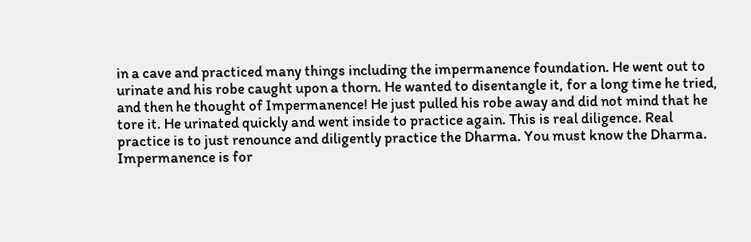in a cave and practiced many things including the impermanence foundation. He went out to urinate and his robe caught upon a thorn. He wanted to disentangle it, for a long time he tried, and then he thought of Impermanence! He just pulled his robe away and did not mind that he tore it. He urinated quickly and went inside to practice again. This is real diligence. Real practice is to just renounce and diligently practice the Dharma. You must know the Dharma. Impermanence is for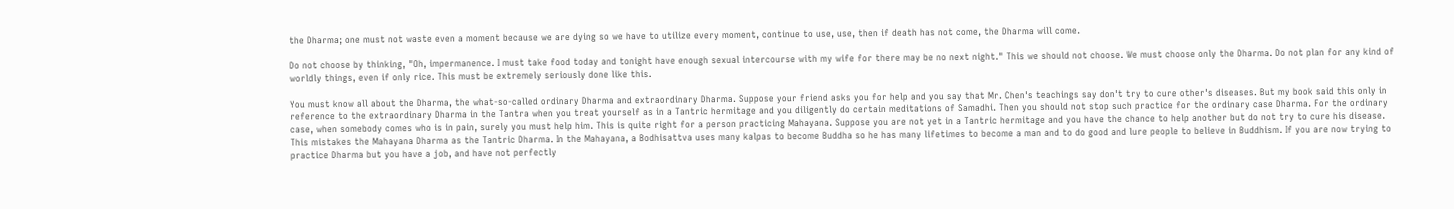the Dharma; one must not waste even a moment because we are dying so we have to utilize every moment, continue to use, use, then if death has not come, the Dharma will come.

Do not choose by thinking, "Oh, impermanence. I must take food today and tonight have enough sexual intercourse with my wife for there may be no next night." This we should not choose. We must choose only the Dharma. Do not plan for any kind of worldly things, even if only rice. This must be extremely seriously done like this.

You must know all about the Dharma, the what-so-called ordinary Dharma and extraordinary Dharma. Suppose your friend asks you for help and you say that Mr. Chen's teachings say don't try to cure other's diseases. But my book said this only in reference to the extraordinary Dharma in the Tantra when you treat yourself as in a Tantric hermitage and you diligently do certain meditations of Samadhi. Then you should not stop such practice for the ordinary case Dharma. For the ordinary case, when somebody comes who is in pain, surely you must help him. This is quite right for a person practicing Mahayana. Suppose you are not yet in a Tantric hermitage and you have the chance to help another but do not try to cure his disease. This mistakes the Mahayana Dharma as the Tantric Dharma. In the Mahayana, a Bodhisattva uses many kalpas to become Buddha so he has many lifetimes to become a man and to do good and lure people to believe in Buddhism. If you are now trying to practice Dharma but you have a job, and have not perfectly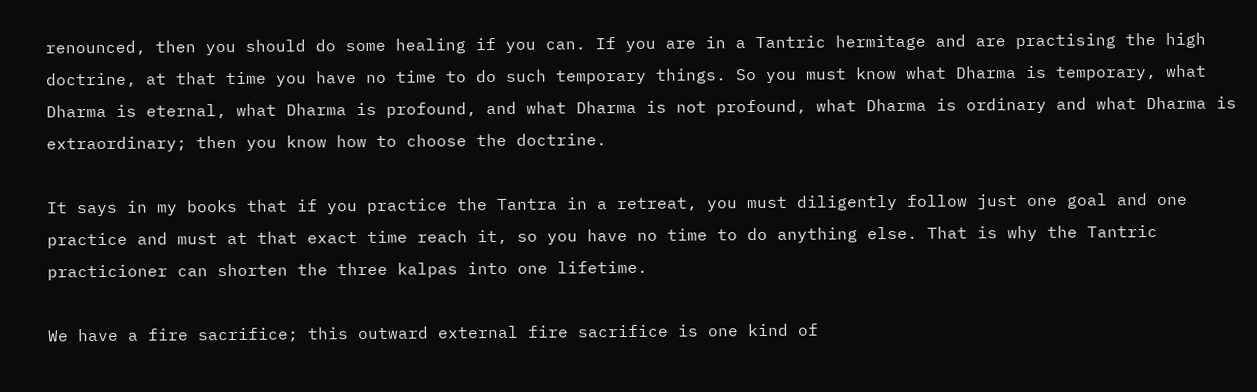renounced, then you should do some healing if you can. If you are in a Tantric hermitage and are practising the high doctrine, at that time you have no time to do such temporary things. So you must know what Dharma is temporary, what Dharma is eternal, what Dharma is profound, and what Dharma is not profound, what Dharma is ordinary and what Dharma is extraordinary; then you know how to choose the doctrine.

It says in my books that if you practice the Tantra in a retreat, you must diligently follow just one goal and one practice and must at that exact time reach it, so you have no time to do anything else. That is why the Tantric practicioner can shorten the three kalpas into one lifetime.

We have a fire sacrifice; this outward external fire sacrifice is one kind of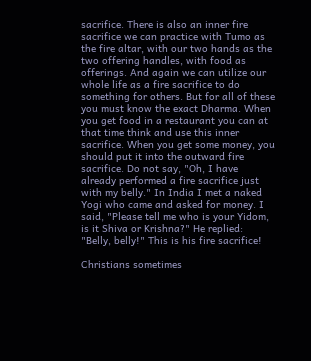sacrifice. There is also an inner fire sacrifice we can practice with Tumo as the fire altar, with our two hands as the two offering handles, with food as offerings. And again we can utilize our whole life as a fire sacrifice to do something for others. But for all of these you must know the exact Dharma. When you get food in a restaurant you can at that time think and use this inner sacrifice. When you get some money, you should put it into the outward fire sacrifice. Do not say, "Oh, I have already performed a fire sacrifice just with my belly." In India I met a naked Yogi who came and asked for money. I said, "Please tell me who is your Yidom, is it Shiva or Krishna?" He replied: "Belly, belly!" This is his fire sacrifice!

Christians sometimes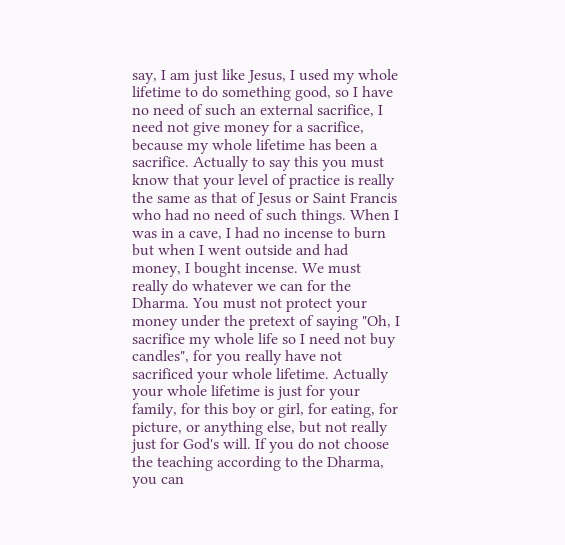say, I am just like Jesus, I used my whole lifetime to do something good, so I have no need of such an external sacrifice, I need not give money for a sacrifice, because my whole lifetime has been a sacrifice. Actually to say this you must know that your level of practice is really the same as that of Jesus or Saint Francis who had no need of such things. When I was in a cave, I had no incense to burn but when I went outside and had money, I bought incense. We must really do whatever we can for the Dharma. You must not protect your money under the pretext of saying "Oh, I sacrifice my whole life so I need not buy candles", for you really have not sacrificed your whole lifetime. Actually your whole lifetime is just for your family, for this boy or girl, for eating, for picture, or anything else, but not really just for God's will. If you do not choose the teaching according to the Dharma, you can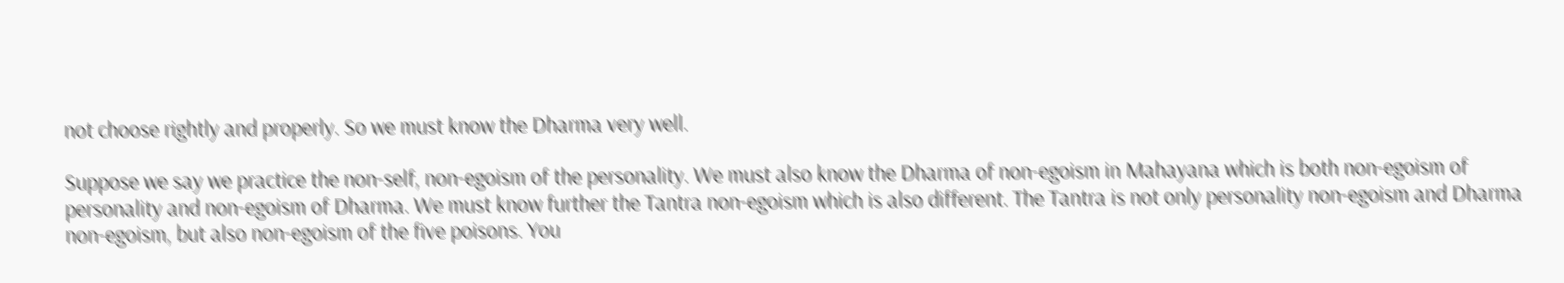not choose rightly and properly. So we must know the Dharma very well.

Suppose we say we practice the non-self, non-egoism of the personality. We must also know the Dharma of non-egoism in Mahayana which is both non-egoism of personality and non-egoism of Dharma. We must know further the Tantra non-egoism which is also different. The Tantra is not only personality non-egoism and Dharma non-egoism, but also non-egoism of the five poisons. You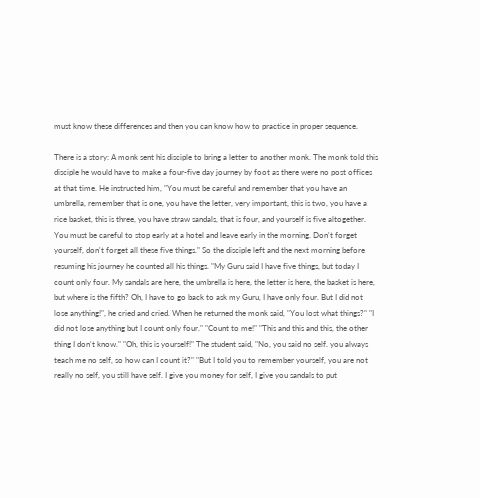must know these differences and then you can know how to practice in proper sequence.

There is a story: A monk sent his disciple to bring a letter to another monk. The monk told this disciple he would have to make a four-five day journey by foot as there were no post offices at that time. He instructed him, "You must be careful and remember that you have an umbrella, remember that is one, you have the letter, very important, this is two, you have a rice basket, this is three, you have straw sandals, that is four, and yourself is five altogether. You must be careful to stop early at a hotel and leave early in the morning. Don't forget yourself, don't forget all these five things." So the disciple left and the next morning before resuming his journey he counted all his things. "My Guru said I have five things, but today I count only four. My sandals are here, the umbrella is here, the letter is here, the basket is here, but where is the fifth? Oh, I have to go back to ask my Guru, I have only four. But I did not lose anything!", he cried and cried. When he returned the monk said, "You lost what things?" "I did not lose anything but I count only four." "Count to me!" "This and this and this, the other thing I don't know." "Oh, this is yourself!" The student said, "No, you said no self. you always teach me no self, so how can I count it?" "But I told you to remember yourself, you are not really no self, you still have self. I give you money for self, I give you sandals to put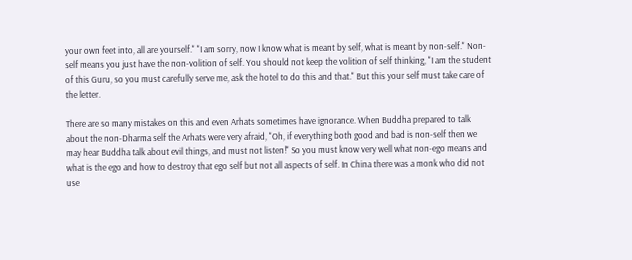your own feet into, all are yourself." "I am sorry, now I know what is meant by self, what is meant by non-self." Non-self means you just have the non-volition of self. You should not keep the volition of self thinking, "I am the student of this Guru, so you must carefully serve me, ask the hotel to do this and that." But this your self must take care of the letter.

There are so many mistakes on this and even Arhats sometimes have ignorance. When Buddha prepared to talk about the non-Dharma self the Arhats were very afraid, "Oh, if everything both good and bad is non-self then we may hear Buddha talk about evil things, and must not listen!" So you must know very well what non-ego means and what is the ego and how to destroy that ego self but not all aspects of self. In China there was a monk who did not use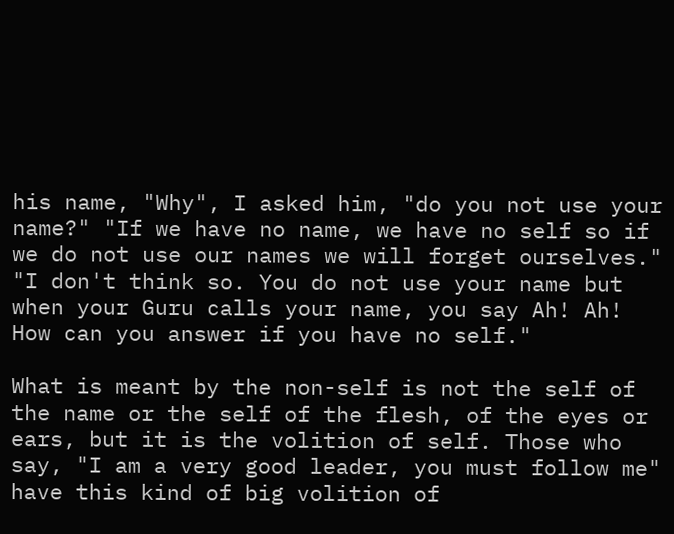his name, "Why", I asked him, "do you not use your name?" "If we have no name, we have no self so if we do not use our names we will forget ourselves." "I don't think so. You do not use your name but when your Guru calls your name, you say Ah! Ah! How can you answer if you have no self."

What is meant by the non-self is not the self of the name or the self of the flesh, of the eyes or ears, but it is the volition of self. Those who say, "I am a very good leader, you must follow me" have this kind of big volition of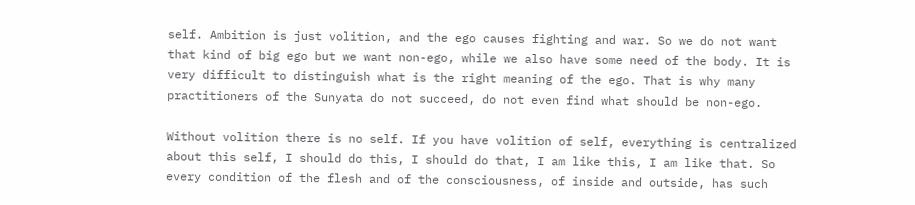self. Ambition is just volition, and the ego causes fighting and war. So we do not want that kind of big ego but we want non-ego, while we also have some need of the body. It is very difficult to distinguish what is the right meaning of the ego. That is why many practitioners of the Sunyata do not succeed, do not even find what should be non-ego.

Without volition there is no self. If you have volition of self, everything is centralized about this self, I should do this, I should do that, I am like this, I am like that. So every condition of the flesh and of the consciousness, of inside and outside, has such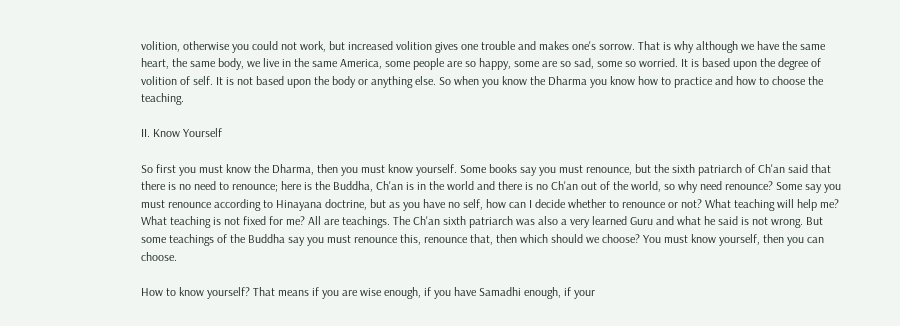volition, otherwise you could not work, but increased volition gives one trouble and makes one's sorrow. That is why although we have the same heart, the same body, we live in the same America, some people are so happy, some are so sad, some so worried. It is based upon the degree of volition of self. It is not based upon the body or anything else. So when you know the Dharma you know how to practice and how to choose the teaching.

II. Know Yourself

So first you must know the Dharma, then you must know yourself. Some books say you must renounce, but the sixth patriarch of Ch'an said that there is no need to renounce; here is the Buddha, Ch'an is in the world and there is no Ch'an out of the world, so why need renounce? Some say you must renounce according to Hinayana doctrine, but as you have no self, how can I decide whether to renounce or not? What teaching will help me? What teaching is not fixed for me? All are teachings. The Ch'an sixth patriarch was also a very learned Guru and what he said is not wrong. But some teachings of the Buddha say you must renounce this, renounce that, then which should we choose? You must know yourself, then you can choose.

How to know yourself? That means if you are wise enough, if you have Samadhi enough, if your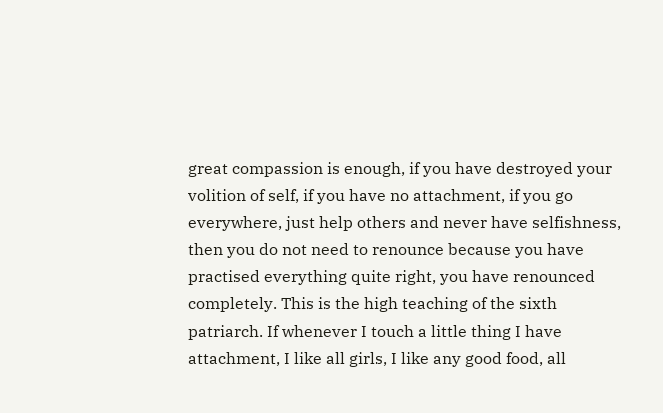great compassion is enough, if you have destroyed your volition of self, if you have no attachment, if you go everywhere, just help others and never have selfishness, then you do not need to renounce because you have practised everything quite right, you have renounced completely. This is the high teaching of the sixth patriarch. If whenever I touch a little thing I have attachment, I like all girls, I like any good food, all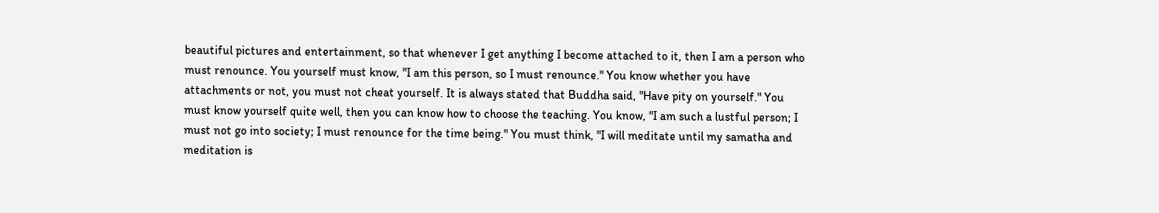beautiful pictures and entertainment, so that whenever I get anything I become attached to it, then I am a person who must renounce. You yourself must know, "I am this person, so I must renounce." You know whether you have attachments or not, you must not cheat yourself. It is always stated that Buddha said, "Have pity on yourself." You must know yourself quite well, then you can know how to choose the teaching. You know, "I am such a lustful person; I must not go into society; I must renounce for the time being." You must think, "I will meditate until my samatha and meditation is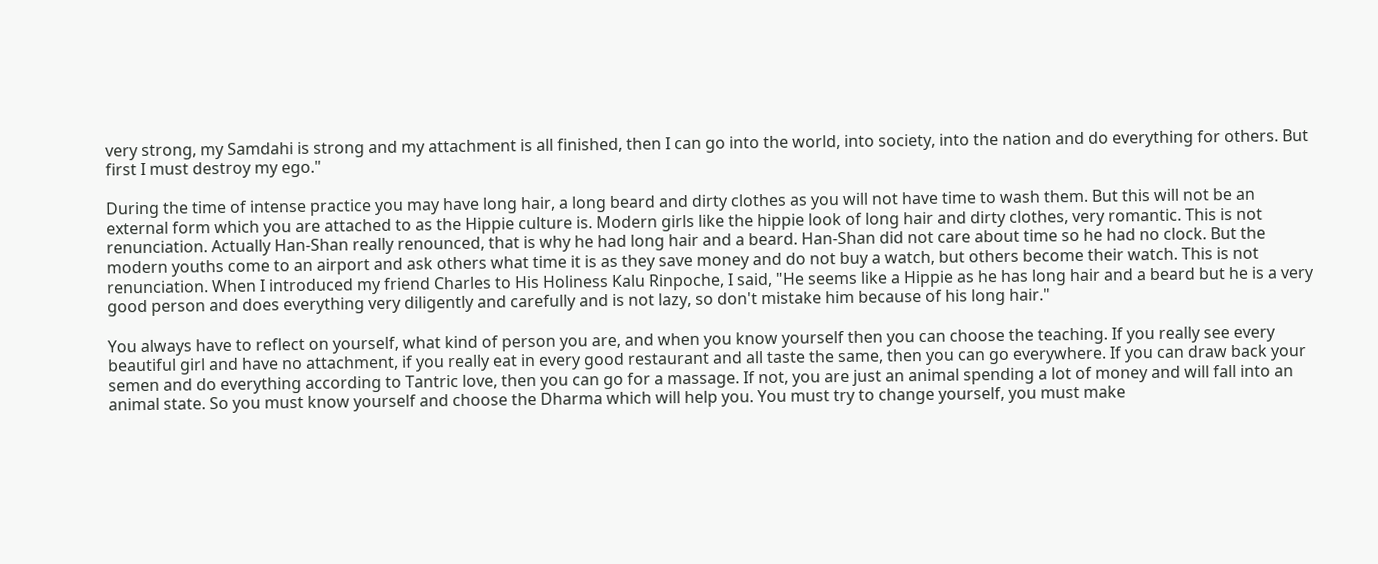very strong, my Samdahi is strong and my attachment is all finished, then I can go into the world, into society, into the nation and do everything for others. But first I must destroy my ego."

During the time of intense practice you may have long hair, a long beard and dirty clothes as you will not have time to wash them. But this will not be an external form which you are attached to as the Hippie culture is. Modern girls like the hippie look of long hair and dirty clothes, very romantic. This is not renunciation. Actually Han-Shan really renounced, that is why he had long hair and a beard. Han-Shan did not care about time so he had no clock. But the modern youths come to an airport and ask others what time it is as they save money and do not buy a watch, but others become their watch. This is not renunciation. When I introduced my friend Charles to His Holiness Kalu Rinpoche, I said, "He seems like a Hippie as he has long hair and a beard but he is a very good person and does everything very diligently and carefully and is not lazy, so don't mistake him because of his long hair."

You always have to reflect on yourself, what kind of person you are, and when you know yourself then you can choose the teaching. If you really see every beautiful girl and have no attachment, if you really eat in every good restaurant and all taste the same, then you can go everywhere. If you can draw back your semen and do everything according to Tantric love, then you can go for a massage. If not, you are just an animal spending a lot of money and will fall into an animal state. So you must know yourself and choose the Dharma which will help you. You must try to change yourself, you must make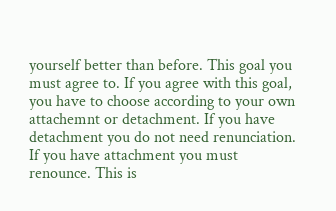yourself better than before. This goal you must agree to. If you agree with this goal, you have to choose according to your own attachemnt or detachment. If you have detachment you do not need renunciation. If you have attachment you must renounce. This is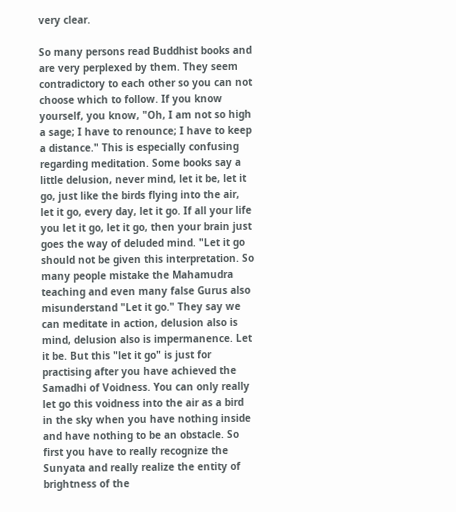very clear.

So many persons read Buddhist books and are very perplexed by them. They seem contradictory to each other so you can not choose which to follow. If you know yourself, you know, "Oh, I am not so high a sage; I have to renounce; I have to keep a distance." This is especially confusing regarding meditation. Some books say a little delusion, never mind, let it be, let it go, just like the birds flying into the air, let it go, every day, let it go. If all your life you let it go, let it go, then your brain just goes the way of deluded mind. "Let it go should not be given this interpretation. So many people mistake the Mahamudra teaching and even many false Gurus also misunderstand "Let it go." They say we can meditate in action, delusion also is mind, delusion also is impermanence. Let it be. But this "let it go" is just for practising after you have achieved the Samadhi of Voidness. You can only really let go this voidness into the air as a bird in the sky when you have nothing inside and have nothing to be an obstacle. So first you have to really recognize the Sunyata and really realize the entity of brightness of the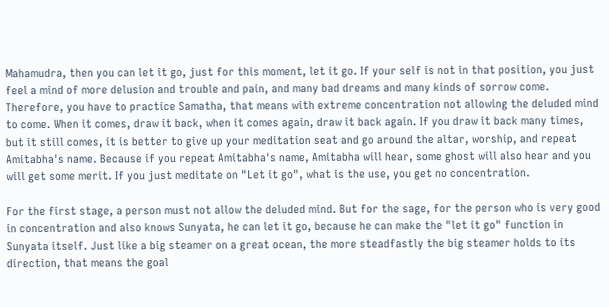Mahamudra, then you can let it go, just for this moment, let it go. If your self is not in that position, you just feel a mind of more delusion and trouble and pain, and many bad dreams and many kinds of sorrow come. Therefore, you have to practice Samatha, that means with extreme concentration not allowing the deluded mind to come. When it comes, draw it back, when it comes again, draw it back again. If you draw it back many times, but it still comes, it is better to give up your meditation seat and go around the altar, worship, and repeat Amitabha's name. Because if you repeat Amitabha's name, Amitabha will hear, some ghost will also hear and you will get some merit. If you just meditate on "Let it go", what is the use, you get no concentration.

For the first stage, a person must not allow the deluded mind. But for the sage, for the person who is very good in concentration and also knows Sunyata, he can let it go, because he can make the "let it go" function in Sunyata itself. Just like a big steamer on a great ocean, the more steadfastly the big steamer holds to its direction, that means the goal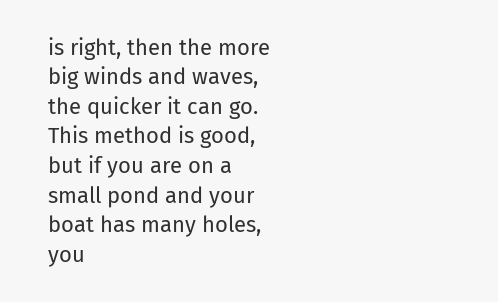is right, then the more big winds and waves, the quicker it can go. This method is good, but if you are on a small pond and your boat has many holes, you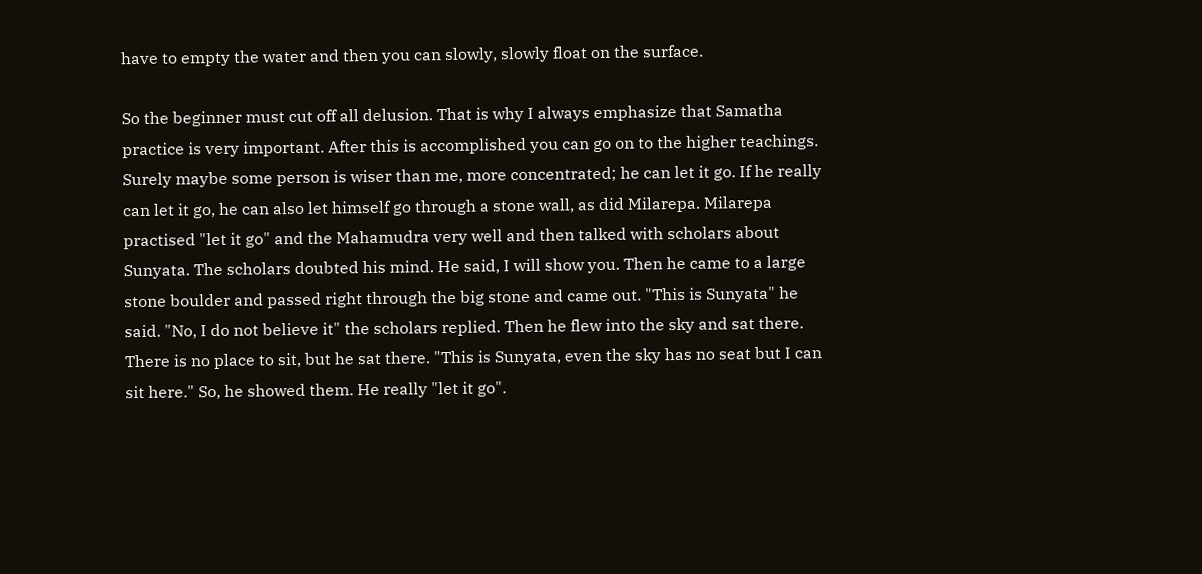have to empty the water and then you can slowly, slowly float on the surface.

So the beginner must cut off all delusion. That is why I always emphasize that Samatha practice is very important. After this is accomplished you can go on to the higher teachings. Surely maybe some person is wiser than me, more concentrated; he can let it go. If he really can let it go, he can also let himself go through a stone wall, as did Milarepa. Milarepa practised "let it go" and the Mahamudra very well and then talked with scholars about Sunyata. The scholars doubted his mind. He said, I will show you. Then he came to a large stone boulder and passed right through the big stone and came out. "This is Sunyata" he said. "No, I do not believe it" the scholars replied. Then he flew into the sky and sat there. There is no place to sit, but he sat there. "This is Sunyata, even the sky has no seat but I can sit here." So, he showed them. He really "let it go".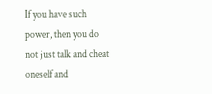If you have such power, then you do not just talk and cheat oneself and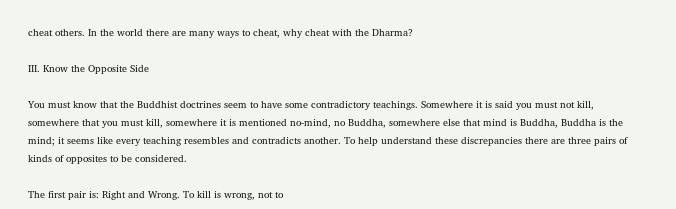cheat others. In the world there are many ways to cheat, why cheat with the Dharma?

III. Know the Opposite Side

You must know that the Buddhist doctrines seem to have some contradictory teachings. Somewhere it is said you must not kill, somewhere that you must kill, somewhere it is mentioned no-mind, no Buddha, somewhere else that mind is Buddha, Buddha is the mind; it seems like every teaching resembles and contradicts another. To help understand these discrepancies there are three pairs of kinds of opposites to be considered.

The first pair is: Right and Wrong. To kill is wrong, not to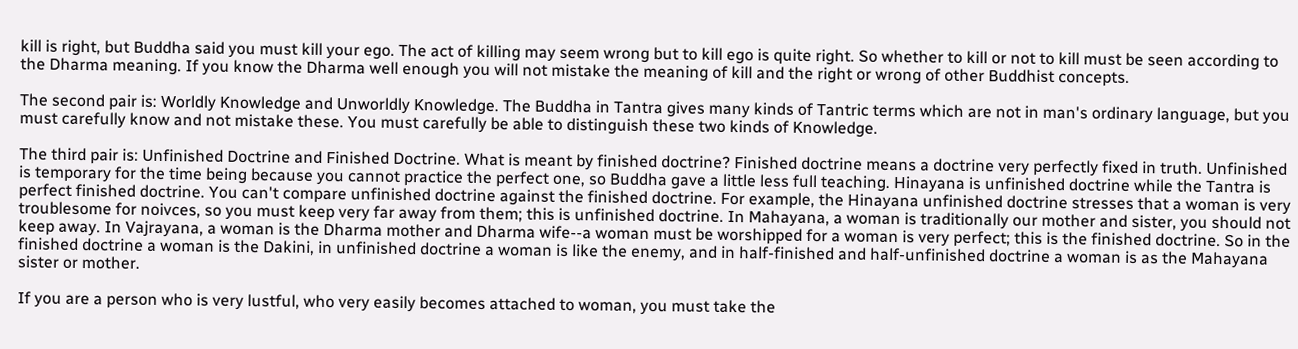kill is right, but Buddha said you must kill your ego. The act of killing may seem wrong but to kill ego is quite right. So whether to kill or not to kill must be seen according to the Dharma meaning. If you know the Dharma well enough you will not mistake the meaning of kill and the right or wrong of other Buddhist concepts.

The second pair is: Worldly Knowledge and Unworldly Knowledge. The Buddha in Tantra gives many kinds of Tantric terms which are not in man's ordinary language, but you must carefully know and not mistake these. You must carefully be able to distinguish these two kinds of Knowledge.

The third pair is: Unfinished Doctrine and Finished Doctrine. What is meant by finished doctrine? Finished doctrine means a doctrine very perfectly fixed in truth. Unfinished is temporary for the time being because you cannot practice the perfect one, so Buddha gave a little less full teaching. Hinayana is unfinished doctrine while the Tantra is perfect finished doctrine. You can't compare unfinished doctrine against the finished doctrine. For example, the Hinayana unfinished doctrine stresses that a woman is very troublesome for noivces, so you must keep very far away from them; this is unfinished doctrine. In Mahayana, a woman is traditionally our mother and sister, you should not keep away. In Vajrayana, a woman is the Dharma mother and Dharma wife--a woman must be worshipped for a woman is very perfect; this is the finished doctrine. So in the finished doctrine a woman is the Dakini, in unfinished doctrine a woman is like the enemy, and in half-finished and half-unfinished doctrine a woman is as the Mahayana sister or mother.

If you are a person who is very lustful, who very easily becomes attached to woman, you must take the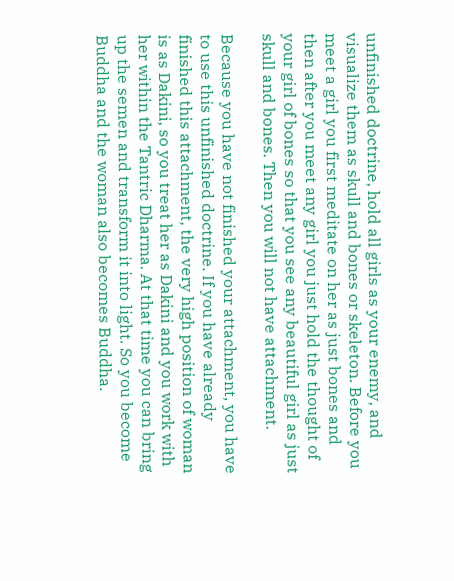unfinished doctrine, hold all girls as your enemy, and visualize them as skull and bones or skeleton. Before you meet a girl you first meditate on her as just bones and then after you meet any girl you just hold the thought of your girl of bones so that you see any beautiful girl as just skull and bones. Then you will not have attachment.

Because you have not finished your attachment, you have to use this unfinished doctrine. If you have already finished this attachment, the very high position of woman is as Dakini, so you treat her as Dakini and you work with her within the Tantric Dharma. At that time you can bring up the semen and transform it into light. So you become Buddha and the woman also becomes Buddha.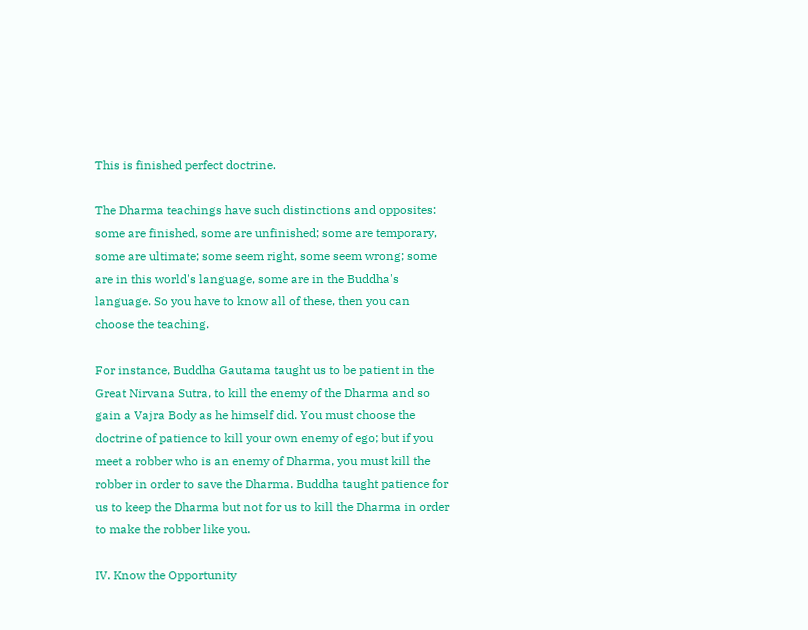This is finished perfect doctrine.

The Dharma teachings have such distinctions and opposites: some are finished, some are unfinished; some are temporary, some are ultimate; some seem right, some seem wrong; some are in this world's language, some are in the Buddha's language. So you have to know all of these, then you can choose the teaching.

For instance, Buddha Gautama taught us to be patient in the Great Nirvana Sutra, to kill the enemy of the Dharma and so gain a Vajra Body as he himself did. You must choose the doctrine of patience to kill your own enemy of ego; but if you meet a robber who is an enemy of Dharma, you must kill the robber in order to save the Dharma. Buddha taught patience for us to keep the Dharma but not for us to kill the Dharma in order to make the robber like you.

IV. Know the Opportunity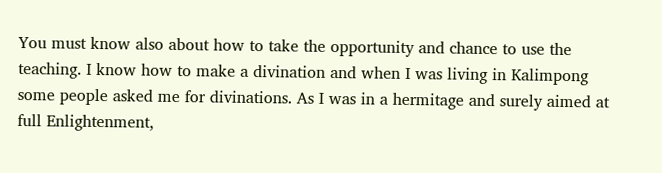You must know also about how to take the opportunity and chance to use the teaching. I know how to make a divination and when I was living in Kalimpong some people asked me for divinations. As I was in a hermitage and surely aimed at full Enlightenment,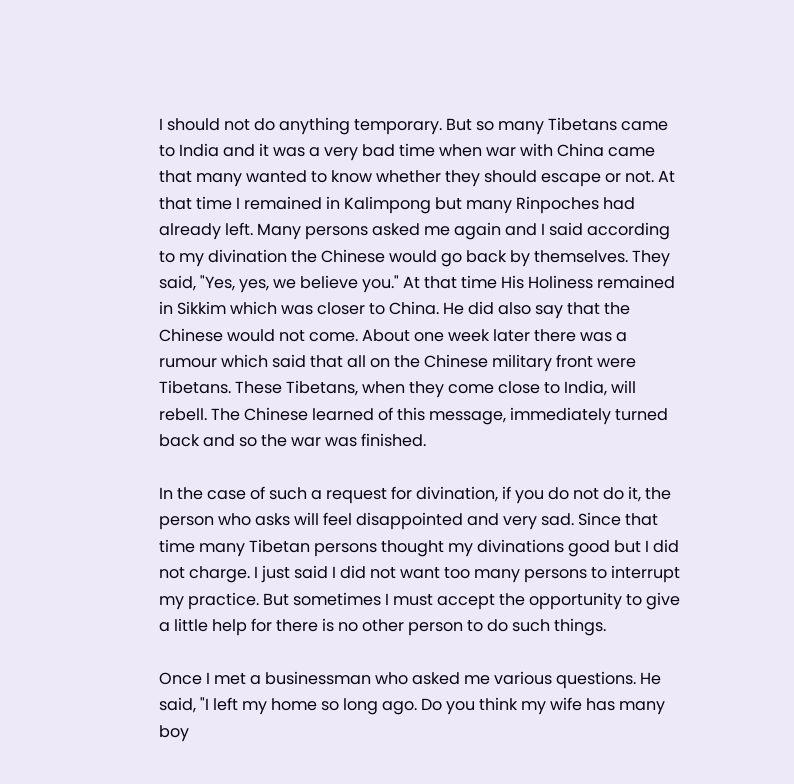I should not do anything temporary. But so many Tibetans came to India and it was a very bad time when war with China came that many wanted to know whether they should escape or not. At that time I remained in Kalimpong but many Rinpoches had already left. Many persons asked me again and I said according to my divination the Chinese would go back by themselves. They said, "Yes, yes, we believe you." At that time His Holiness remained in Sikkim which was closer to China. He did also say that the Chinese would not come. About one week later there was a rumour which said that all on the Chinese military front were Tibetans. These Tibetans, when they come close to India, will rebell. The Chinese learned of this message, immediately turned back and so the war was finished.

In the case of such a request for divination, if you do not do it, the person who asks will feel disappointed and very sad. Since that time many Tibetan persons thought my divinations good but I did not charge. I just said I did not want too many persons to interrupt my practice. But sometimes I must accept the opportunity to give a little help for there is no other person to do such things.

Once I met a businessman who asked me various questions. He said, "I left my home so long ago. Do you think my wife has many boy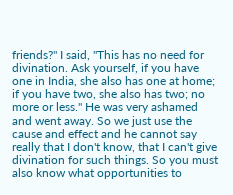friends?" I said, "This has no need for divination. Ask yourself, if you have one in India, she also has one at home; if you have two, she also has two; no more or less." He was very ashamed and went away. So we just use the cause and effect and he cannot say really that I don't know, that I can't give divination for such things. So you must also know what opportunities to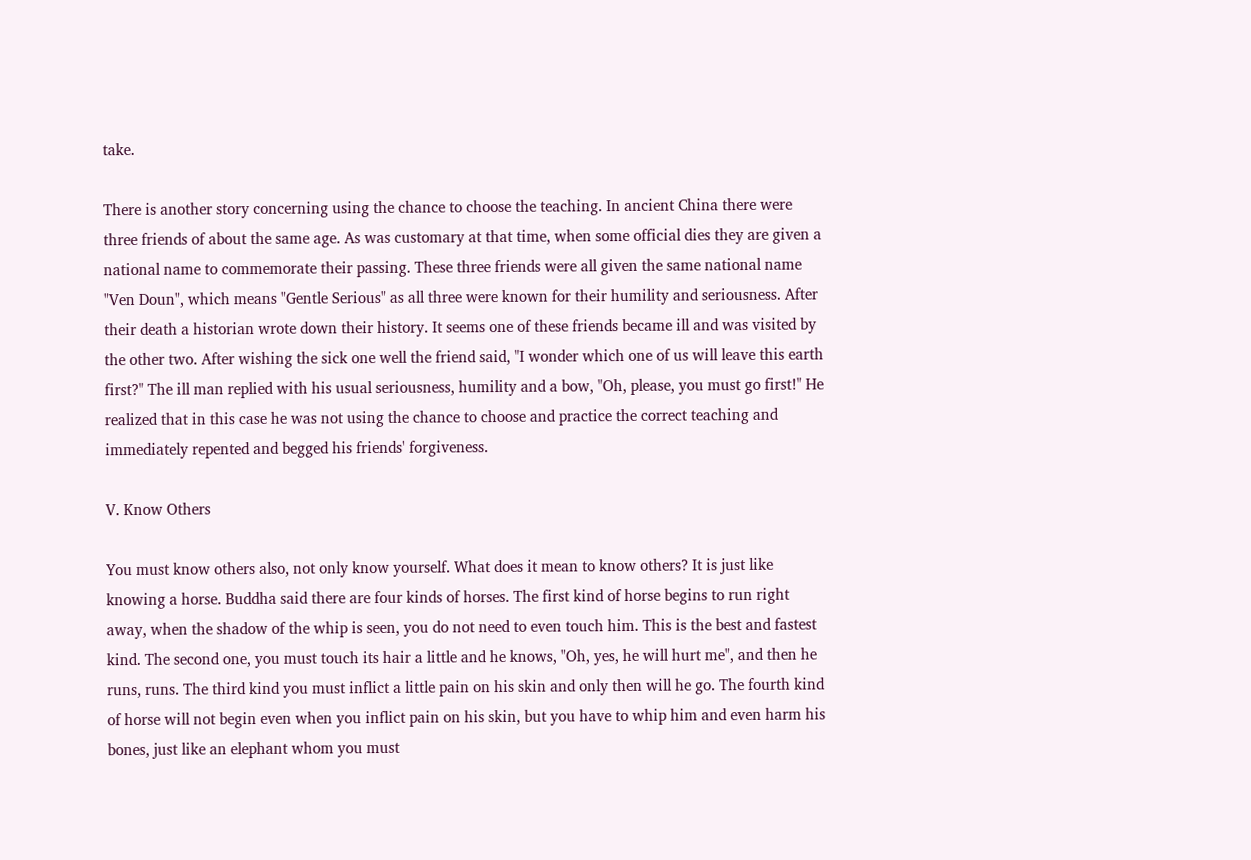take.

There is another story concerning using the chance to choose the teaching. In ancient China there were three friends of about the same age. As was customary at that time, when some official dies they are given a national name to commemorate their passing. These three friends were all given the same national name "Ven Doun", which means "Gentle Serious" as all three were known for their humility and seriousness. After their death a historian wrote down their history. It seems one of these friends became ill and was visited by the other two. After wishing the sick one well the friend said, "I wonder which one of us will leave this earth first?" The ill man replied with his usual seriousness, humility and a bow, "Oh, please, you must go first!" He realized that in this case he was not using the chance to choose and practice the correct teaching and immediately repented and begged his friends' forgiveness.

V. Know Others

You must know others also, not only know yourself. What does it mean to know others? It is just like knowing a horse. Buddha said there are four kinds of horses. The first kind of horse begins to run right away, when the shadow of the whip is seen, you do not need to even touch him. This is the best and fastest kind. The second one, you must touch its hair a little and he knows, "Oh, yes, he will hurt me", and then he runs, runs. The third kind you must inflict a little pain on his skin and only then will he go. The fourth kind of horse will not begin even when you inflict pain on his skin, but you have to whip him and even harm his bones, just like an elephant whom you must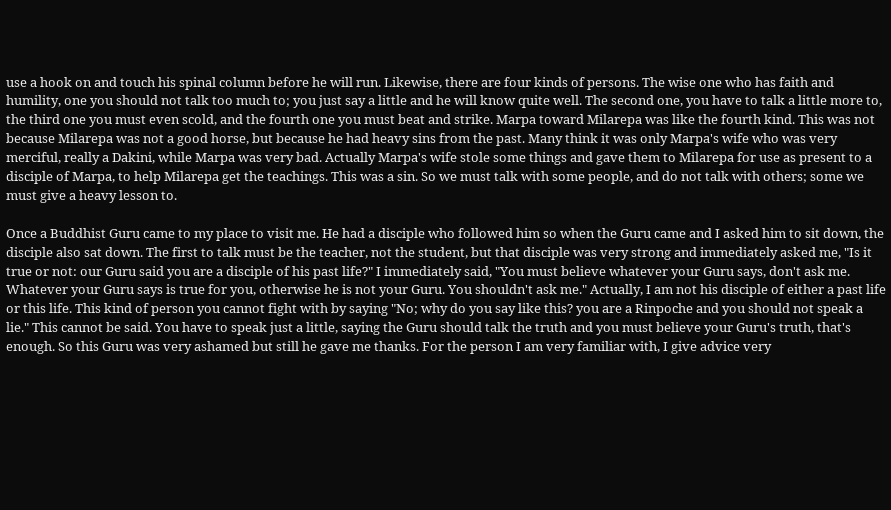use a hook on and touch his spinal column before he will run. Likewise, there are four kinds of persons. The wise one who has faith and humility, one you should not talk too much to; you just say a little and he will know quite well. The second one, you have to talk a little more to, the third one you must even scold, and the fourth one you must beat and strike. Marpa toward Milarepa was like the fourth kind. This was not because Milarepa was not a good horse, but because he had heavy sins from the past. Many think it was only Marpa's wife who was very merciful, really a Dakini, while Marpa was very bad. Actually Marpa's wife stole some things and gave them to Milarepa for use as present to a disciple of Marpa, to help Milarepa get the teachings. This was a sin. So we must talk with some people, and do not talk with others; some we must give a heavy lesson to.

Once a Buddhist Guru came to my place to visit me. He had a disciple who followed him so when the Guru came and I asked him to sit down, the disciple also sat down. The first to talk must be the teacher, not the student, but that disciple was very strong and immediately asked me, "Is it true or not: our Guru said you are a disciple of his past life?" I immediately said, "You must believe whatever your Guru says, don't ask me. Whatever your Guru says is true for you, otherwise he is not your Guru. You shouldn't ask me." Actually, I am not his disciple of either a past life or this life. This kind of person you cannot fight with by saying "No; why do you say like this? you are a Rinpoche and you should not speak a lie." This cannot be said. You have to speak just a little, saying the Guru should talk the truth and you must believe your Guru's truth, that's enough. So this Guru was very ashamed but still he gave me thanks. For the person I am very familiar with, I give advice very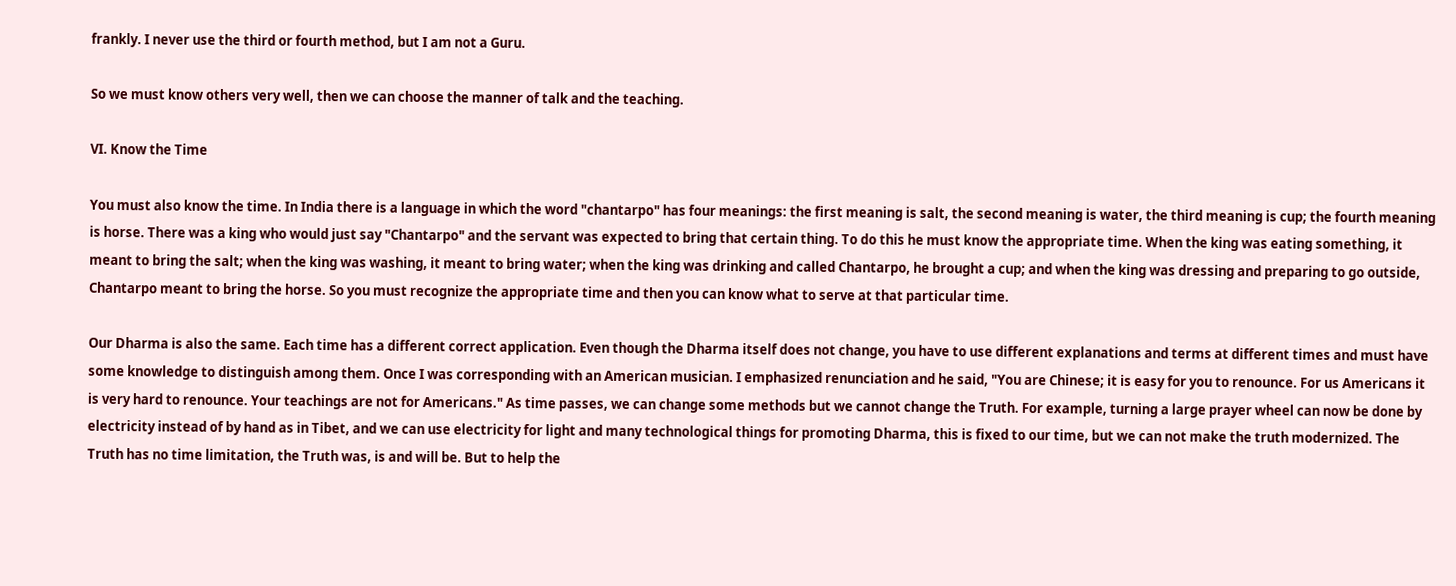frankly. I never use the third or fourth method, but I am not a Guru.

So we must know others very well, then we can choose the manner of talk and the teaching.

VI. Know the Time

You must also know the time. In India there is a language in which the word "chantarpo" has four meanings: the first meaning is salt, the second meaning is water, the third meaning is cup; the fourth meaning is horse. There was a king who would just say "Chantarpo" and the servant was expected to bring that certain thing. To do this he must know the appropriate time. When the king was eating something, it meant to bring the salt; when the king was washing, it meant to bring water; when the king was drinking and called Chantarpo, he brought a cup; and when the king was dressing and preparing to go outside, Chantarpo meant to bring the horse. So you must recognize the appropriate time and then you can know what to serve at that particular time.

Our Dharma is also the same. Each time has a different correct application. Even though the Dharma itself does not change, you have to use different explanations and terms at different times and must have some knowledge to distinguish among them. Once I was corresponding with an American musician. I emphasized renunciation and he said, "You are Chinese; it is easy for you to renounce. For us Americans it is very hard to renounce. Your teachings are not for Americans." As time passes, we can change some methods but we cannot change the Truth. For example, turning a large prayer wheel can now be done by electricity instead of by hand as in Tibet, and we can use electricity for light and many technological things for promoting Dharma, this is fixed to our time, but we can not make the truth modernized. The Truth has no time limitation, the Truth was, is and will be. But to help the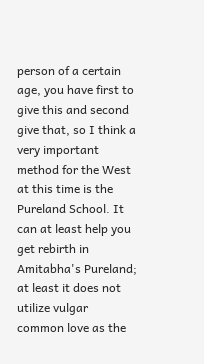person of a certain age, you have first to give this and second give that, so I think a very important method for the West at this time is the Pureland School. It can at least help you get rebirth in Amitabha's Pureland; at least it does not utilize vulgar common love as the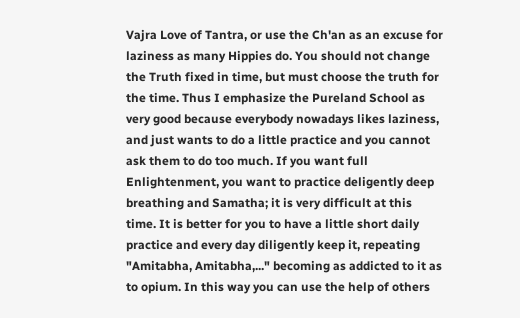Vajra Love of Tantra, or use the Ch'an as an excuse for laziness as many Hippies do. You should not change the Truth fixed in time, but must choose the truth for the time. Thus I emphasize the Pureland School as very good because everybody nowadays likes laziness, and just wants to do a little practice and you cannot ask them to do too much. If you want full Enlightenment, you want to practice deligently deep breathing and Samatha; it is very difficult at this time. It is better for you to have a little short daily practice and every day diligently keep it, repeating "Amitabha, Amitabha,..." becoming as addicted to it as to opium. In this way you can use the help of others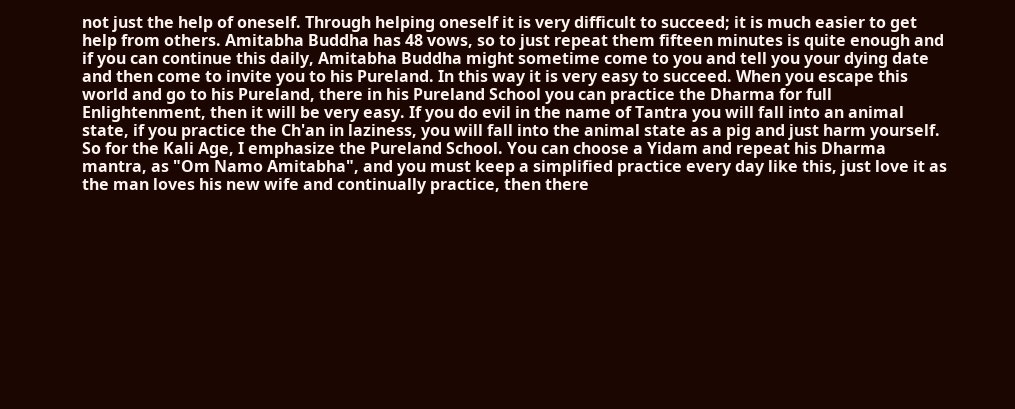not just the help of oneself. Through helping oneself it is very difficult to succeed; it is much easier to get help from others. Amitabha Buddha has 48 vows, so to just repeat them fifteen minutes is quite enough and if you can continue this daily, Amitabha Buddha might sometime come to you and tell you your dying date and then come to invite you to his Pureland. In this way it is very easy to succeed. When you escape this world and go to his Pureland, there in his Pureland School you can practice the Dharma for full Enlightenment, then it will be very easy. If you do evil in the name of Tantra you will fall into an animal state, if you practice the Ch'an in laziness, you will fall into the animal state as a pig and just harm yourself. So for the Kali Age, I emphasize the Pureland School. You can choose a Yidam and repeat his Dharma mantra, as "Om Namo Amitabha", and you must keep a simplified practice every day like this, just love it as the man loves his new wife and continually practice, then there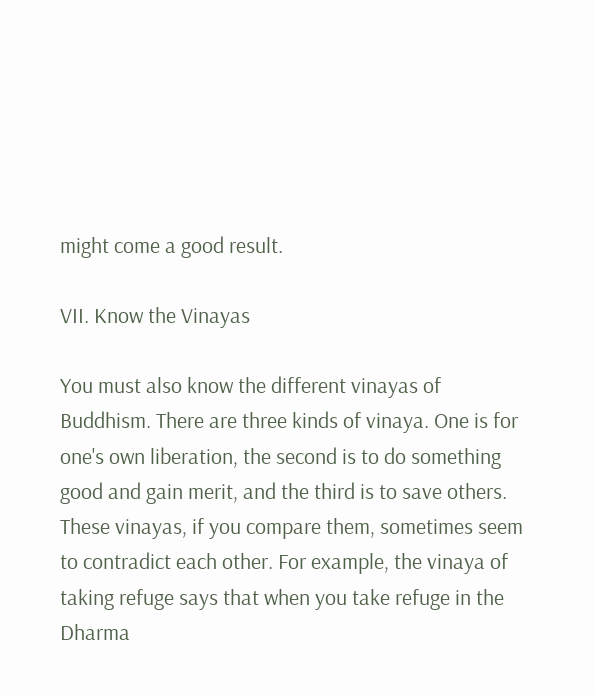might come a good result.

VII. Know the Vinayas

You must also know the different vinayas of Buddhism. There are three kinds of vinaya. One is for one's own liberation, the second is to do something good and gain merit, and the third is to save others. These vinayas, if you compare them, sometimes seem to contradict each other. For example, the vinaya of taking refuge says that when you take refuge in the Dharma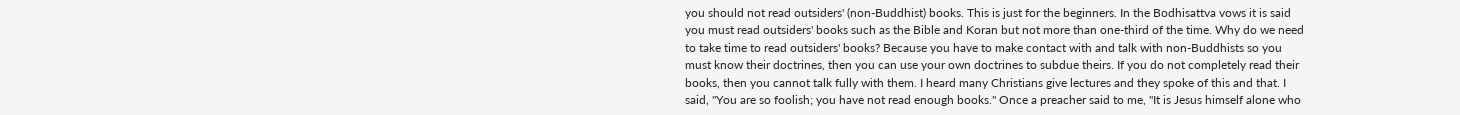you should not read outsiders' (non-Buddhist) books. This is just for the beginners. In the Bodhisattva vows it is said you must read outsiders' books such as the Bible and Koran but not more than one-third of the time. Why do we need to take time to read outsiders' books? Because you have to make contact with and talk with non-Buddhists so you must know their doctrines, then you can use your own doctrines to subdue theirs. If you do not completely read their books, then you cannot talk fully with them. I heard many Christians give lectures and they spoke of this and that. I said, "You are so foolish; you have not read enough books." Once a preacher said to me, "It is Jesus himself alone who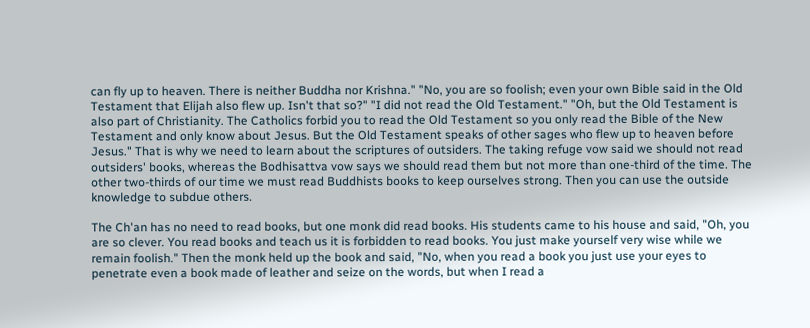can fly up to heaven. There is neither Buddha nor Krishna." "No, you are so foolish; even your own Bible said in the Old Testament that Elijah also flew up. Isn't that so?" "I did not read the Old Testament." "Oh, but the Old Testament is also part of Christianity. The Catholics forbid you to read the Old Testament so you only read the Bible of the New Testament and only know about Jesus. But the Old Testament speaks of other sages who flew up to heaven before Jesus." That is why we need to learn about the scriptures of outsiders. The taking refuge vow said we should not read outsiders' books, whereas the Bodhisattva vow says we should read them but not more than one-third of the time. The other two-thirds of our time we must read Buddhists books to keep ourselves strong. Then you can use the outside knowledge to subdue others.

The Ch'an has no need to read books, but one monk did read books. His students came to his house and said, "Oh, you are so clever. You read books and teach us it is forbidden to read books. You just make yourself very wise while we remain foolish." Then the monk held up the book and said, "No, when you read a book you just use your eyes to penetrate even a book made of leather and seize on the words, but when I read a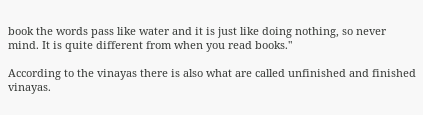book the words pass like water and it is just like doing nothing, so never mind. It is quite different from when you read books."

According to the vinayas there is also what are called unfinished and finished vinayas.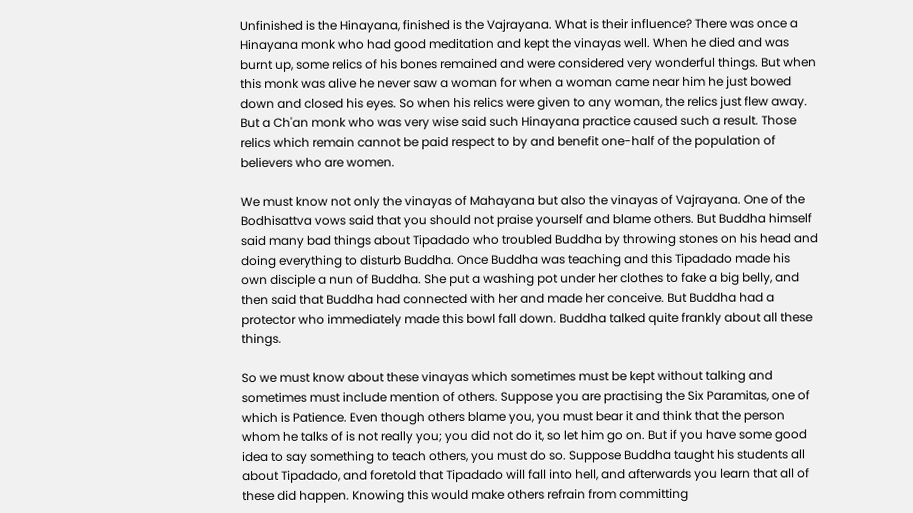Unfinished is the Hinayana, finished is the Vajrayana. What is their influence? There was once a Hinayana monk who had good meditation and kept the vinayas well. When he died and was burnt up, some relics of his bones remained and were considered very wonderful things. But when this monk was alive he never saw a woman for when a woman came near him he just bowed down and closed his eyes. So when his relics were given to any woman, the relics just flew away. But a Ch'an monk who was very wise said such Hinayana practice caused such a result. Those relics which remain cannot be paid respect to by and benefit one-half of the population of believers who are women.

We must know not only the vinayas of Mahayana but also the vinayas of Vajrayana. One of the Bodhisattva vows said that you should not praise yourself and blame others. But Buddha himself said many bad things about Tipadado who troubled Buddha by throwing stones on his head and doing everything to disturb Buddha. Once Buddha was teaching and this Tipadado made his own disciple a nun of Buddha. She put a washing pot under her clothes to fake a big belly, and then said that Buddha had connected with her and made her conceive. But Buddha had a protector who immediately made this bowl fall down. Buddha talked quite frankly about all these things.

So we must know about these vinayas which sometimes must be kept without talking and sometimes must include mention of others. Suppose you are practising the Six Paramitas, one of which is Patience. Even though others blame you, you must bear it and think that the person whom he talks of is not really you; you did not do it, so let him go on. But if you have some good idea to say something to teach others, you must do so. Suppose Buddha taught his students all about Tipadado, and foretold that Tipadado will fall into hell, and afterwards you learn that all of these did happen. Knowing this would make others refrain from committing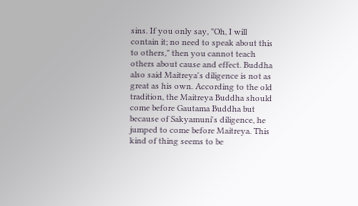sins. If you only say, "Oh, I will contain it; no need to speak about this to others," then you cannot teach others about cause and effect. Buddha also said Maitreya's diligence is not as great as his own. According to the old tradition, the Maitreya Buddha should come before Gautama Buddha but because of Sakyamuni's diligence, he jumped to come before Maitreya. This kind of thing seems to be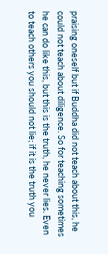praising oneself but if Buddha did not teach about this, he could not teach about diligence. So for teaching sometimes he can do like this, but this is the truth, he never lies. Even to teach others you should not lie; if it is the truth you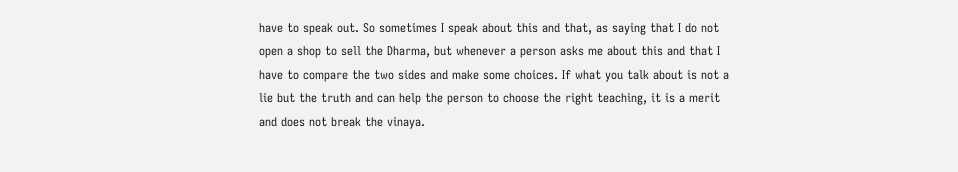have to speak out. So sometimes I speak about this and that, as saying that I do not open a shop to sell the Dharma, but whenever a person asks me about this and that I have to compare the two sides and make some choices. If what you talk about is not a lie but the truth and can help the person to choose the right teaching, it is a merit and does not break the vinaya.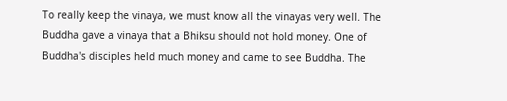To really keep the vinaya, we must know all the vinayas very well. The Buddha gave a vinaya that a Bhiksu should not hold money. One of Buddha's disciples held much money and came to see Buddha. The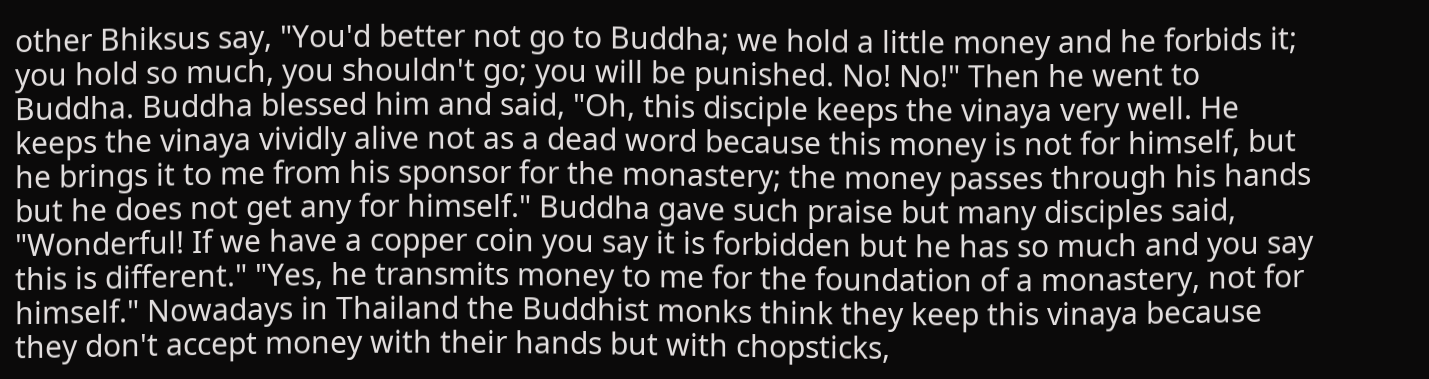other Bhiksus say, "You'd better not go to Buddha; we hold a little money and he forbids it; you hold so much, you shouldn't go; you will be punished. No! No!" Then he went to Buddha. Buddha blessed him and said, "Oh, this disciple keeps the vinaya very well. He keeps the vinaya vividly alive not as a dead word because this money is not for himself, but he brings it to me from his sponsor for the monastery; the money passes through his hands but he does not get any for himself." Buddha gave such praise but many disciples said, "Wonderful! If we have a copper coin you say it is forbidden but he has so much and you say this is different." "Yes, he transmits money to me for the foundation of a monastery, not for himself." Nowadays in Thailand the Buddhist monks think they keep this vinaya because they don't accept money with their hands but with chopsticks,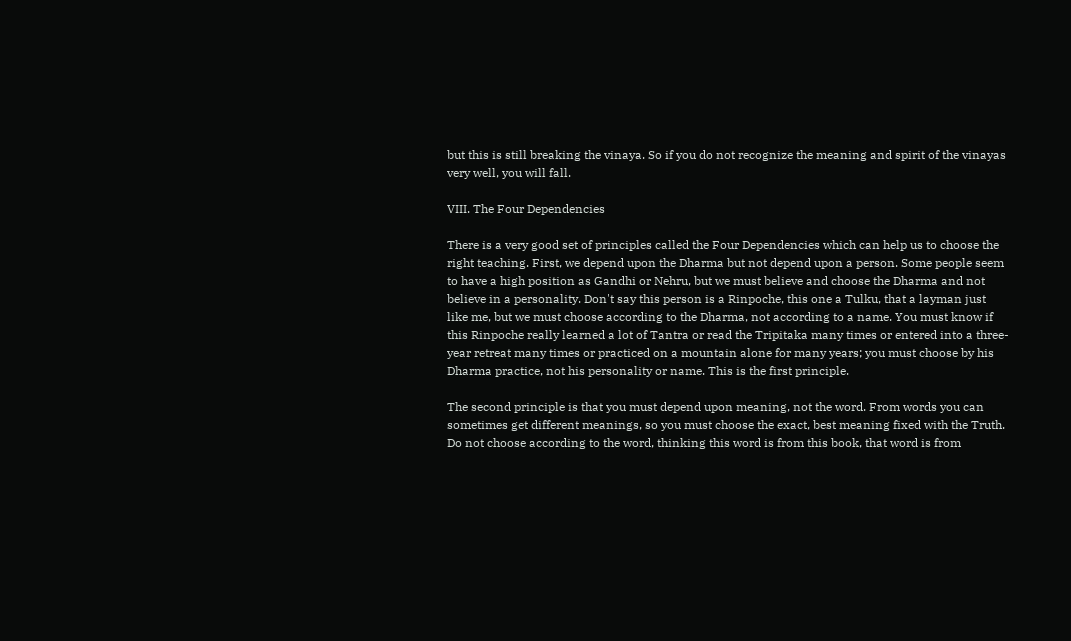but this is still breaking the vinaya. So if you do not recognize the meaning and spirit of the vinayas very well, you will fall.

VIII. The Four Dependencies

There is a very good set of principles called the Four Dependencies which can help us to choose the right teaching. First, we depend upon the Dharma but not depend upon a person. Some people seem to have a high position as Gandhi or Nehru, but we must believe and choose the Dharma and not believe in a personality. Don't say this person is a Rinpoche, this one a Tulku, that a layman just like me, but we must choose according to the Dharma, not according to a name. You must know if this Rinpoche really learned a lot of Tantra or read the Tripitaka many times or entered into a three-year retreat many times or practiced on a mountain alone for many years; you must choose by his Dharma practice, not his personality or name. This is the first principle.

The second principle is that you must depend upon meaning, not the word. From words you can sometimes get different meanings, so you must choose the exact, best meaning fixed with the Truth. Do not choose according to the word, thinking this word is from this book, that word is from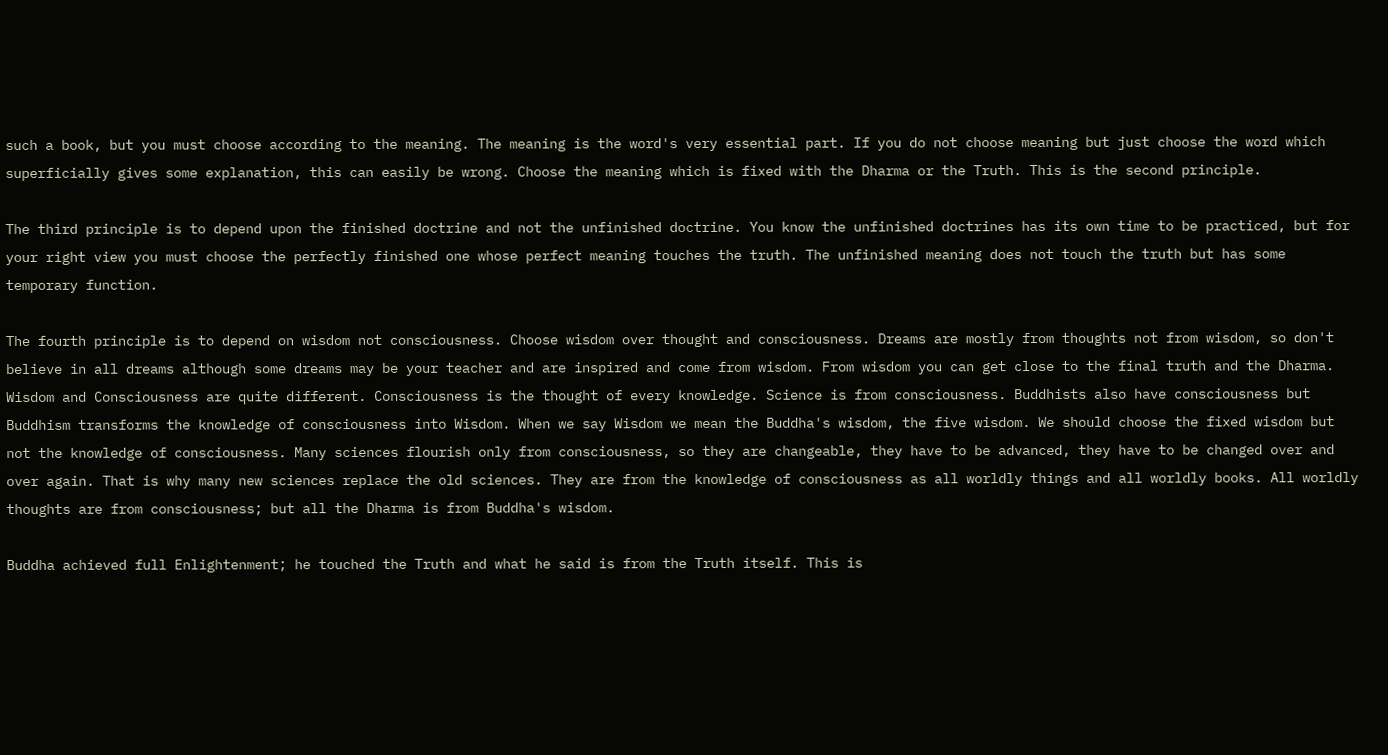such a book, but you must choose according to the meaning. The meaning is the word's very essential part. If you do not choose meaning but just choose the word which superficially gives some explanation, this can easily be wrong. Choose the meaning which is fixed with the Dharma or the Truth. This is the second principle.

The third principle is to depend upon the finished doctrine and not the unfinished doctrine. You know the unfinished doctrines has its own time to be practiced, but for your right view you must choose the perfectly finished one whose perfect meaning touches the truth. The unfinished meaning does not touch the truth but has some temporary function.

The fourth principle is to depend on wisdom not consciousness. Choose wisdom over thought and consciousness. Dreams are mostly from thoughts not from wisdom, so don't believe in all dreams although some dreams may be your teacher and are inspired and come from wisdom. From wisdom you can get close to the final truth and the Dharma. Wisdom and Consciousness are quite different. Consciousness is the thought of every knowledge. Science is from consciousness. Buddhists also have consciousness but Buddhism transforms the knowledge of consciousness into Wisdom. When we say Wisdom we mean the Buddha's wisdom, the five wisdom. We should choose the fixed wisdom but not the knowledge of consciousness. Many sciences flourish only from consciousness, so they are changeable, they have to be advanced, they have to be changed over and over again. That is why many new sciences replace the old sciences. They are from the knowledge of consciousness as all worldly things and all worldly books. All worldly thoughts are from consciousness; but all the Dharma is from Buddha's wisdom.

Buddha achieved full Enlightenment; he touched the Truth and what he said is from the Truth itself. This is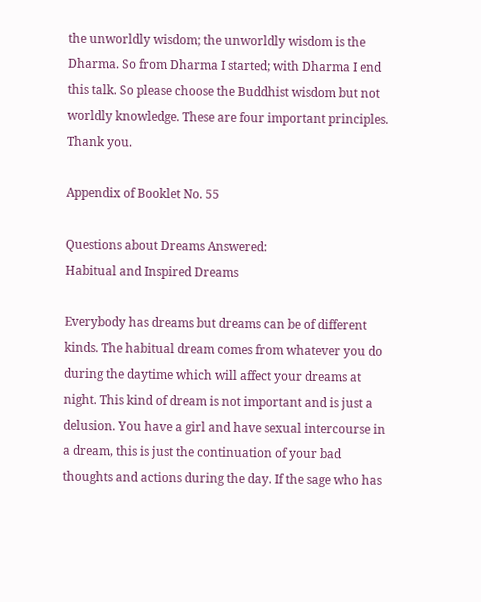the unworldly wisdom; the unworldly wisdom is the Dharma. So from Dharma I started; with Dharma I end this talk. So please choose the Buddhist wisdom but not worldly knowledge. These are four important principles. Thank you.

Appendix of Booklet No. 55

Questions about Dreams Answered:
Habitual and Inspired Dreams

Everybody has dreams but dreams can be of different kinds. The habitual dream comes from whatever you do during the daytime which will affect your dreams at night. This kind of dream is not important and is just a delusion. You have a girl and have sexual intercourse in a dream, this is just the continuation of your bad thoughts and actions during the day. If the sage who has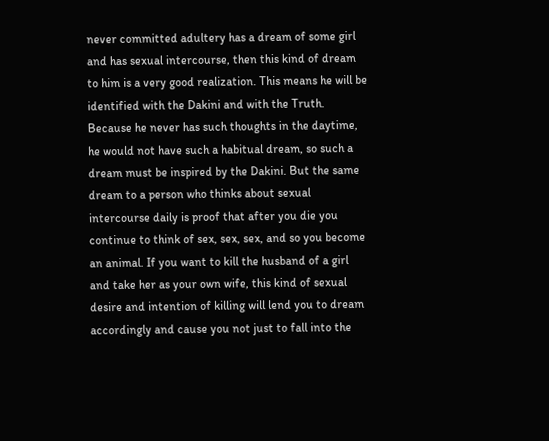never committed adultery has a dream of some girl and has sexual intercourse, then this kind of dream to him is a very good realization. This means he will be identified with the Dakini and with the Truth. Because he never has such thoughts in the daytime, he would not have such a habitual dream, so such a dream must be inspired by the Dakini. But the same dream to a person who thinks about sexual intercourse daily is proof that after you die you continue to think of sex, sex, sex, and so you become an animal. If you want to kill the husband of a girl and take her as your own wife, this kind of sexual desire and intention of killing will lend you to dream accordingly and cause you not just to fall into the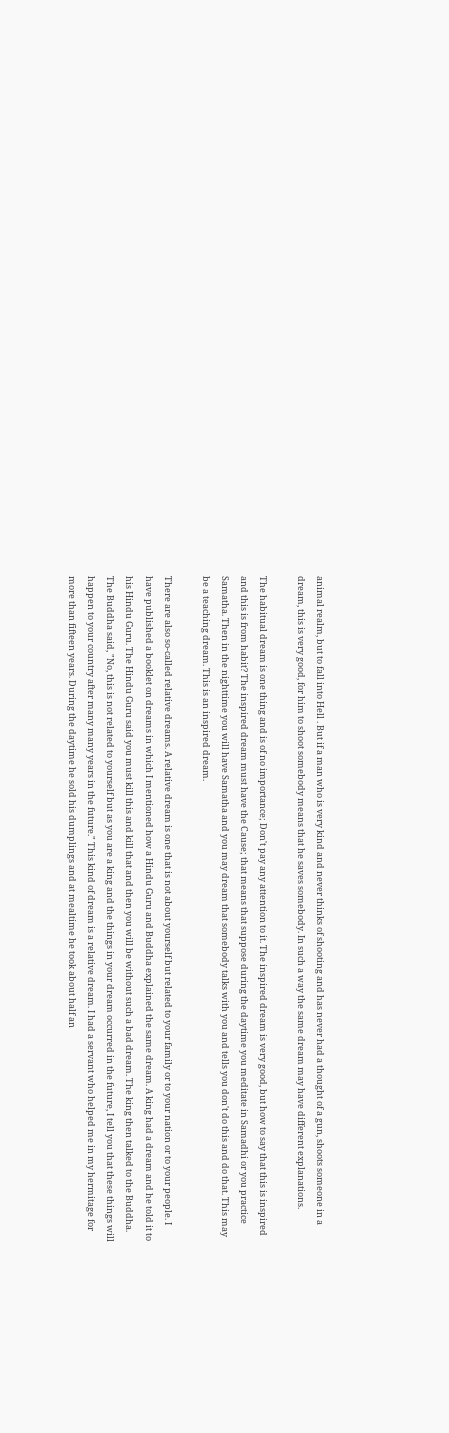animal realm, but to fall into Hell . But if a man who is very kind and never thinks of shooting and has never had a thought of a gun, shoots someone in a dream, this is very good, for him to shoot somebody means that he saves somebody. In such a way the same dream may have different explanations.

The habitual dream is one thing and is of no importance; Don't pay any attention to it. The inspired dream is very good, but how to say that this is inspired and this is from habit? The inspired dream must have the Cause; that means that suppose during the daytime you meditate in Samadhi or you practice Samatha. Then in the nighttime you will have Samatha and you may dream that somebody talks with you and tells you don't do this and do that. This may be a teaching dream. This is an inspired dream.

There are also so-called relative dreams. A relative dream is one that is not about yourself but related to your family or to your nation or to your people. I have published a booklet on dreams in which I mentioned how a Hindu Guru and Buddha explained the same dream. A king had a dream and he told it to his Hindu Guru. The Hindu Guru said you must kill this and kill that and then you will be without such a bad dream. The king then talked to the Buddha. The Buddha said, "No, this is not related to yourself but as you are a king and the things in your dream occurred in the future, I tell you that these things will happen to your country after many many years in the future." This kind of dream is a relative dream. I had a servant who helped me in my hermitage for more than fifteen years. During the daytime he sold his dumplings and at mealtime he took about half an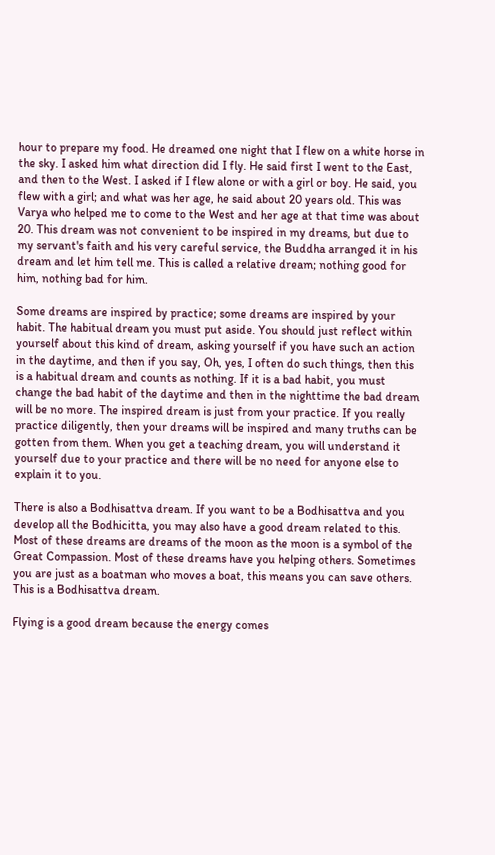hour to prepare my food. He dreamed one night that I flew on a white horse in the sky. I asked him what direction did I fly. He said first I went to the East, and then to the West. I asked if I flew alone or with a girl or boy. He said, you flew with a girl; and what was her age, he said about 20 years old. This was Varya who helped me to come to the West and her age at that time was about 20. This dream was not convenient to be inspired in my dreams, but due to my servant's faith and his very careful service, the Buddha arranged it in his dream and let him tell me. This is called a relative dream; nothing good for him, nothing bad for him.

Some dreams are inspired by practice; some dreams are inspired by your habit. The habitual dream you must put aside. You should just reflect within yourself about this kind of dream, asking yourself if you have such an action in the daytime, and then if you say, Oh, yes, I often do such things, then this is a habitual dream and counts as nothing. If it is a bad habit, you must change the bad habit of the daytime and then in the nighttime the bad dream will be no more. The inspired dream is just from your practice. If you really practice diligently, then your dreams will be inspired and many truths can be gotten from them. When you get a teaching dream, you will understand it yourself due to your practice and there will be no need for anyone else to explain it to you.

There is also a Bodhisattva dream. If you want to be a Bodhisattva and you develop all the Bodhicitta, you may also have a good dream related to this. Most of these dreams are dreams of the moon as the moon is a symbol of the Great Compassion. Most of these dreams have you helping others. Sometimes you are just as a boatman who moves a boat, this means you can save others. This is a Bodhisattva dream.

Flying is a good dream because the energy comes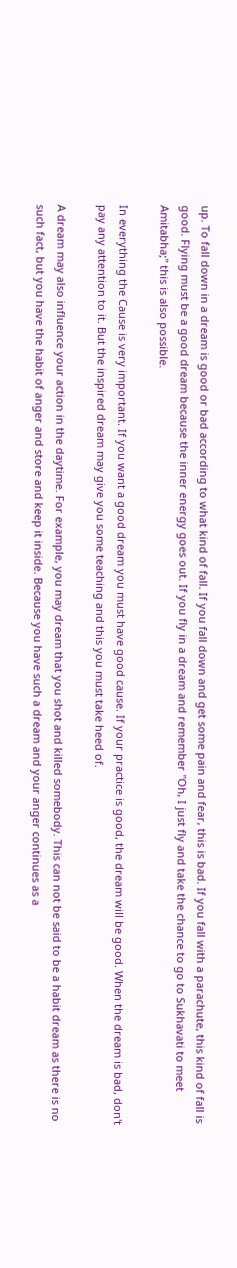up. To fall down in a dream is good or bad according to what kind of fall. If you fall down and get some pain and fear, this is bad. If you fall with a parachute, this kind of fall is good. Flying must be a good dream because the inner energy goes out. If you fly in a dream and remember "Oh, I just fly and take the chance to go to Sukhavati to meet Amitabha;" this is also possible.

In everything the Cause is very important. If you want a good dream you must have good cause. If your practice is good, the dream will be good. When the dream is bad, don't pay any attention to it. But the inspired dream may give you some teaching and this you must take heed of.

A dream may also influence your action in the daytime. For example, you may dream that you shot and killed somebody. This can not be said to be a habit dream as there is no such fact, but you have the habit of anger and store and keep it inside. Because you have such a dream and your anger continues as a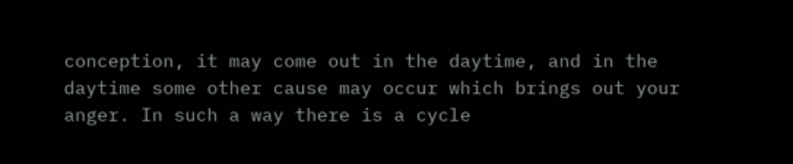conception, it may come out in the daytime, and in the daytime some other cause may occur which brings out your anger. In such a way there is a cycle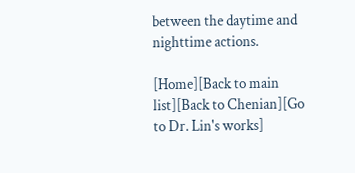between the daytime and nighttime actions.

[Home][Back to main list][Back to Chenian][Go to Dr. Lin's works]